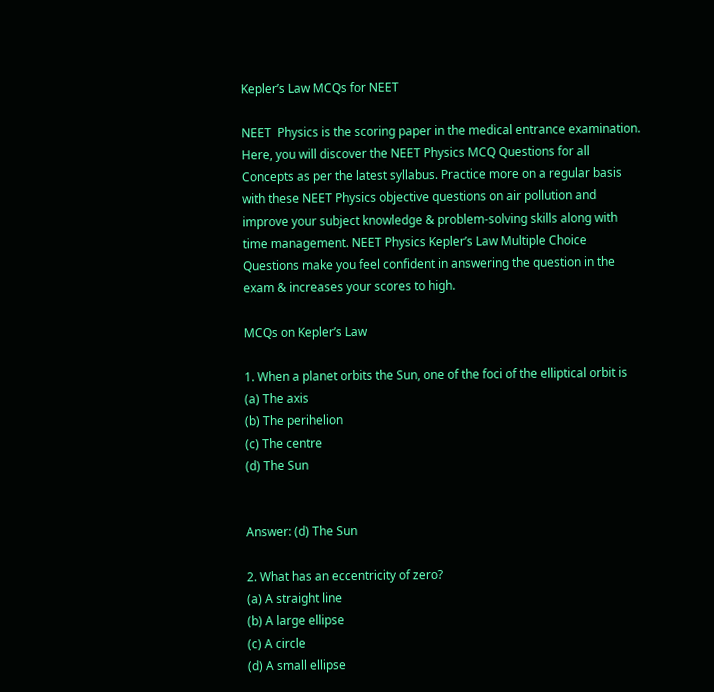Kepler’s Law MCQs for NEET

NEET  Physics is the scoring paper in the medical entrance examination. Here, you will discover the NEET Physics MCQ Questions for all Concepts as per the latest syllabus. Practice more on a regular basis with these NEET Physics objective questions on air pollution and improve your subject knowledge & problem-solving skills along with time management. NEET Physics Kepler’s Law Multiple Choice Questions make you feel confident in answering the question in the exam & increases your scores to high.

MCQs on Kepler’s Law

1. When a planet orbits the Sun, one of the foci of the elliptical orbit is
(a) The axis
(b) The perihelion
(c) The centre
(d) The Sun


Answer: (d) The Sun

2. What has an eccentricity of zero?
(a) A straight line
(b) A large ellipse
(c) A circle
(d) A small ellipse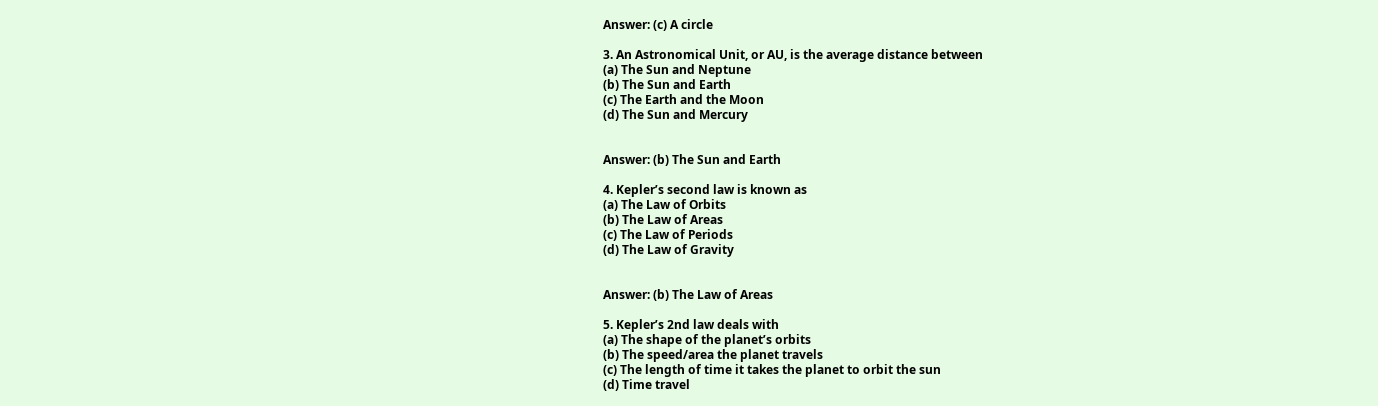Answer: (c) A circle

3. An Astronomical Unit, or AU, is the average distance between
(a) The Sun and Neptune
(b) The Sun and Earth
(c) The Earth and the Moon
(d) The Sun and Mercury


Answer: (b) The Sun and Earth

4. Kepler’s second law is known as
(a) The Law of Orbits
(b) The Law of Areas
(c) The Law of Periods
(d) The Law of Gravity


Answer: (b) The Law of Areas

5. Kepler’s 2nd law deals with
(a) The shape of the planet’s orbits
(b) The speed/area the planet travels
(c) The length of time it takes the planet to orbit the sun
(d) Time travel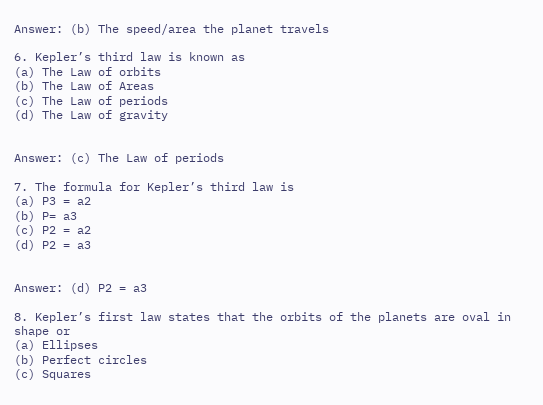Answer: (b) The speed/area the planet travels

6. Kepler’s third law is known as
(a) The Law of orbits
(b) The Law of Areas
(c) The Law of periods
(d) The Law of gravity


Answer: (c) The Law of periods

7. The formula for Kepler’s third law is
(a) P3 = a2
(b) P= a3
(c) P2 = a2
(d) P2 = a3


Answer: (d) P2 = a3

8. Kepler’s first law states that the orbits of the planets are oval in shape or
(a) Ellipses
(b) Perfect circles
(c) Squares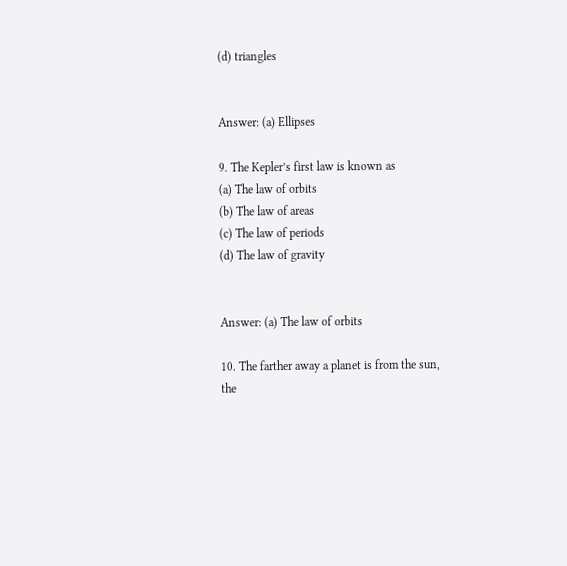(d) triangles


Answer: (a) Ellipses

9. The Kepler’s first law is known as
(a) The law of orbits
(b) The law of areas
(c) The law of periods
(d) The law of gravity


Answer: (a) The law of orbits

10. The farther away a planet is from the sun, the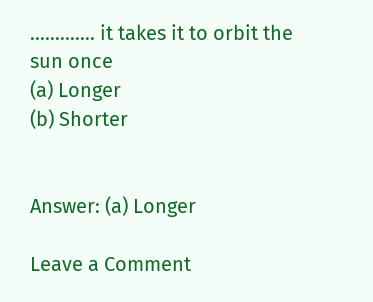…………. it takes it to orbit the sun once
(a) Longer
(b) Shorter


Answer: (a) Longer

Leave a Comment